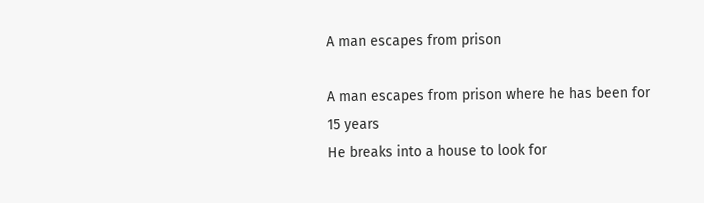A man escapes from prison

A man escapes from prison where he has been for 15 years
He breaks into a house to look for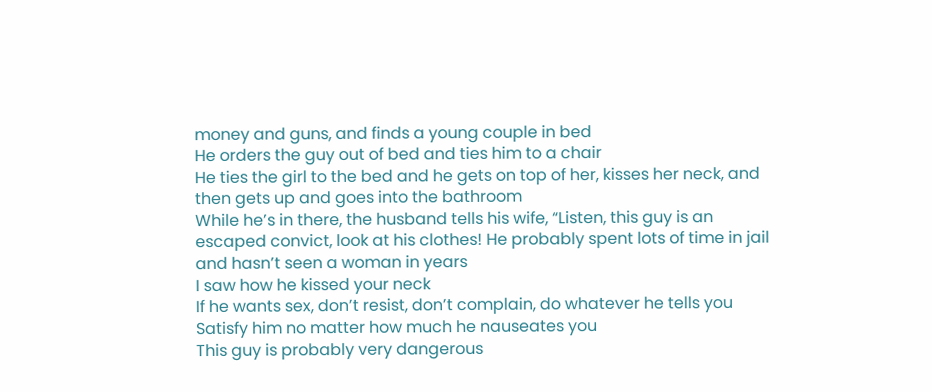money and guns, and finds a young couple in bed
He orders the guy out of bed and ties him to a chair
He ties the girl to the bed and he gets on top of her, kisses her neck, and then gets up and goes into the bathroom
While he’s in there, the husband tells his wife, “Listen, this guy is an escaped convict, look at his clothes! He probably spent lots of time in jail and hasn’t seen a woman in years
I saw how he kissed your neck
If he wants sex, don’t resist, don’t complain, do whatever he tells you
Satisfy him no matter how much he nauseates you
This guy is probably very dangerous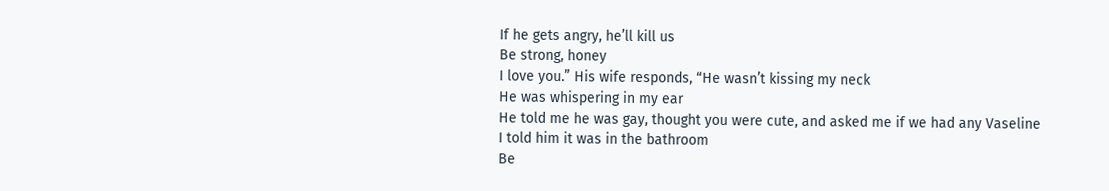If he gets angry, he’ll kill us
Be strong, honey
I love you.” His wife responds, “He wasn’t kissing my neck
He was whispering in my ear
He told me he was gay, thought you were cute, and asked me if we had any Vaseline
I told him it was in the bathroom
Be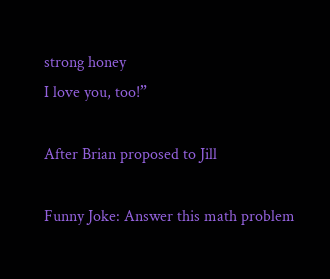strong honey
I love you, too!”

After Brian proposed to Jill

Funny Joke: Answer this math problem